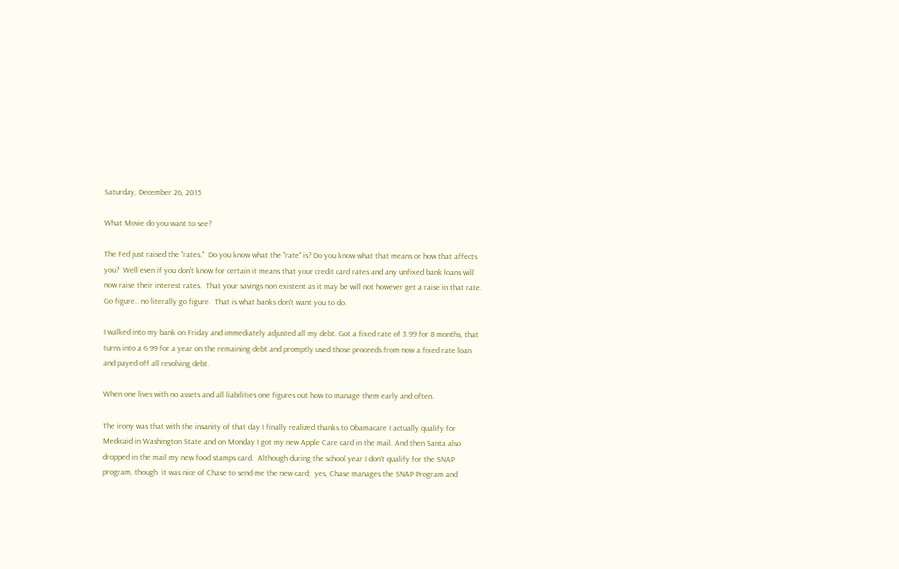Saturday, December 26, 2015

What Movie do you want to see?

The Fed just raised the "rates."  Do you know what the "rate" is? Do you know what that means or how that affects you?  Well even if you don't know for certain it means that your credit card rates and any unfixed bank loans will now raise their interest rates.  That your savings non existent as it may be will not however get a raise in that rate.  Go figure.. no literally go figure.  That is what banks don't want you to do.

I walked into my bank on Friday and immediately adjusted all my debt. Got a fixed rate of 3.99 for 8 months, that turns into a 6.99 for a year on the remaining debt and promptly used those proceeds from now a fixed rate loan and payed off all revolving debt.

When one lives with no assets and all liabilities one figures out how to manage them early and often.

The irony was that with the insanity of that day I finally realized thanks to Obamacare I actually qualify for Medicaid in Washington State and on Monday I got my new Apple Care card in the mail. And then Santa also dropped in the mail my new food stamps card.  Although during the school year I don't qualify for the SNAP program, though  it was nice of Chase to send me the new card;  yes, Chase manages the SNAP Program and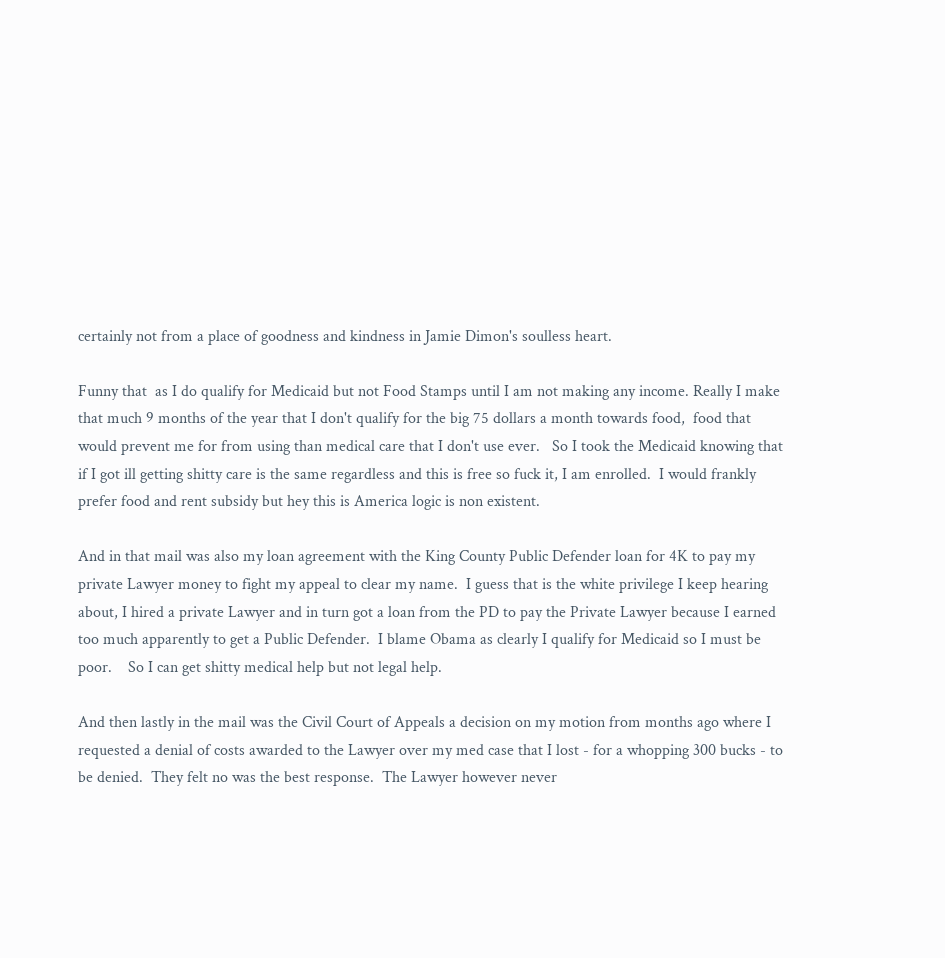certainly not from a place of goodness and kindness in Jamie Dimon's soulless heart.

Funny that  as I do qualify for Medicaid but not Food Stamps until I am not making any income. Really I make that much 9 months of the year that I don't qualify for the big 75 dollars a month towards food,  food that would prevent me for from using than medical care that I don't use ever.   So I took the Medicaid knowing that if I got ill getting shitty care is the same regardless and this is free so fuck it, I am enrolled.  I would frankly prefer food and rent subsidy but hey this is America logic is non existent.

And in that mail was also my loan agreement with the King County Public Defender loan for 4K to pay my private Lawyer money to fight my appeal to clear my name.  I guess that is the white privilege I keep hearing about, I hired a private Lawyer and in turn got a loan from the PD to pay the Private Lawyer because I earned too much apparently to get a Public Defender.  I blame Obama as clearly I qualify for Medicaid so I must be poor.    So I can get shitty medical help but not legal help.

And then lastly in the mail was the Civil Court of Appeals a decision on my motion from months ago where I requested a denial of costs awarded to the Lawyer over my med case that I lost - for a whopping 300 bucks - to be denied.  They felt no was the best response.  The Lawyer however never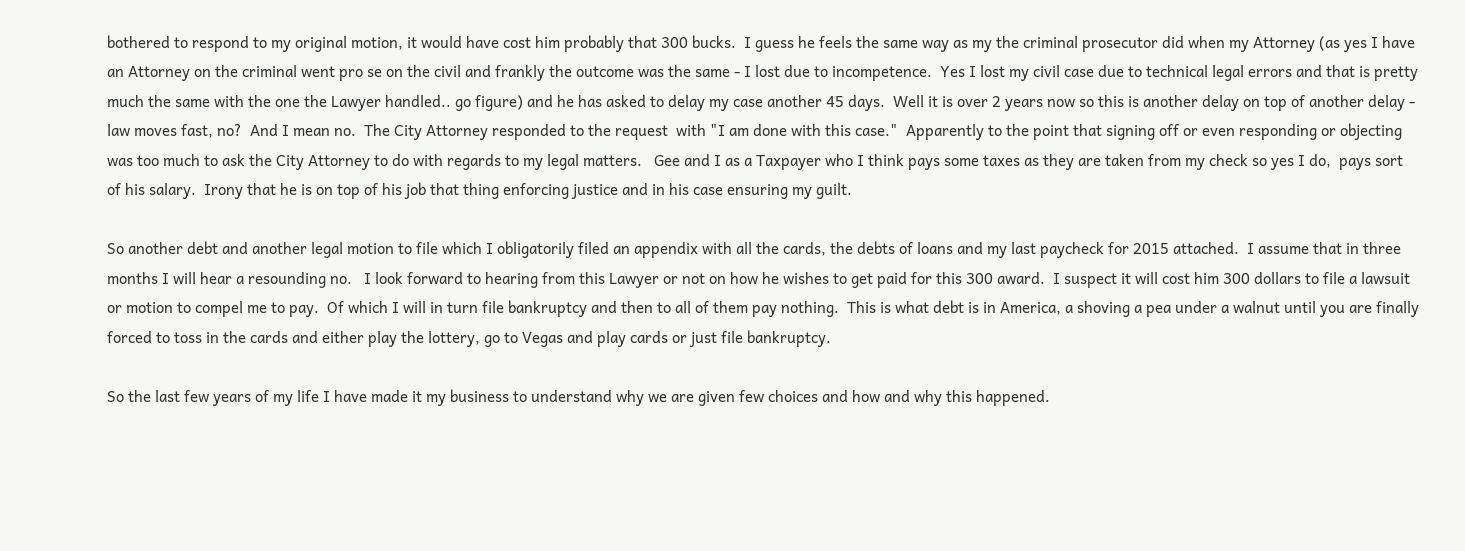bothered to respond to my original motion, it would have cost him probably that 300 bucks.  I guess he feels the same way as my the criminal prosecutor did when my Attorney (as yes I have an Attorney on the criminal went pro se on the civil and frankly the outcome was the same - I lost due to incompetence.  Yes I lost my civil case due to technical legal errors and that is pretty much the same with the one the Lawyer handled.. go figure) and he has asked to delay my case another 45 days.  Well it is over 2 years now so this is another delay on top of another delay - law moves fast, no?  And I mean no.  The City Attorney responded to the request  with "I am done with this case."  Apparently to the point that signing off or even responding or objecting was too much to ask the City Attorney to do with regards to my legal matters.   Gee and I as a Taxpayer who I think pays some taxes as they are taken from my check so yes I do,  pays sort of his salary.  Irony that he is on top of his job that thing enforcing justice and in his case ensuring my guilt.

So another debt and another legal motion to file which I obligatorily filed an appendix with all the cards, the debts of loans and my last paycheck for 2015 attached.  I assume that in three months I will hear a resounding no.   I look forward to hearing from this Lawyer or not on how he wishes to get paid for this 300 award.  I suspect it will cost him 300 dollars to file a lawsuit or motion to compel me to pay.  Of which I will in turn file bankruptcy and then to all of them pay nothing.  This is what debt is in America, a shoving a pea under a walnut until you are finally forced to toss in the cards and either play the lottery, go to Vegas and play cards or just file bankruptcy.

So the last few years of my life I have made it my business to understand why we are given few choices and how and why this happened.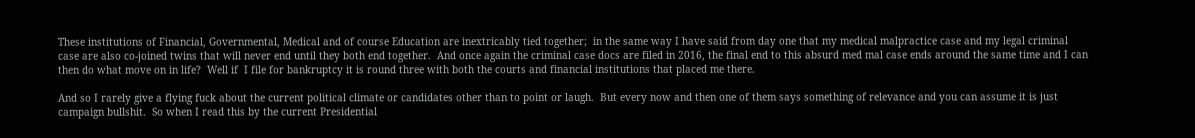These institutions of Financial, Governmental, Medical and of course Education are inextricably tied together;  in the same way I have said from day one that my medical malpractice case and my legal criminal case are also co-joined twins that will never end until they both end together.  And once again the criminal case docs are filed in 2016, the final end to this absurd med mal case ends around the same time and I can then do what move on in life?  Well if  I file for bankruptcy it is round three with both the courts and financial institutions that placed me there.

And so I rarely give a flying fuck about the current political climate or candidates other than to point or laugh.  But every now and then one of them says something of relevance and you can assume it is just campaign bullshit.  So when I read this by the current Presidential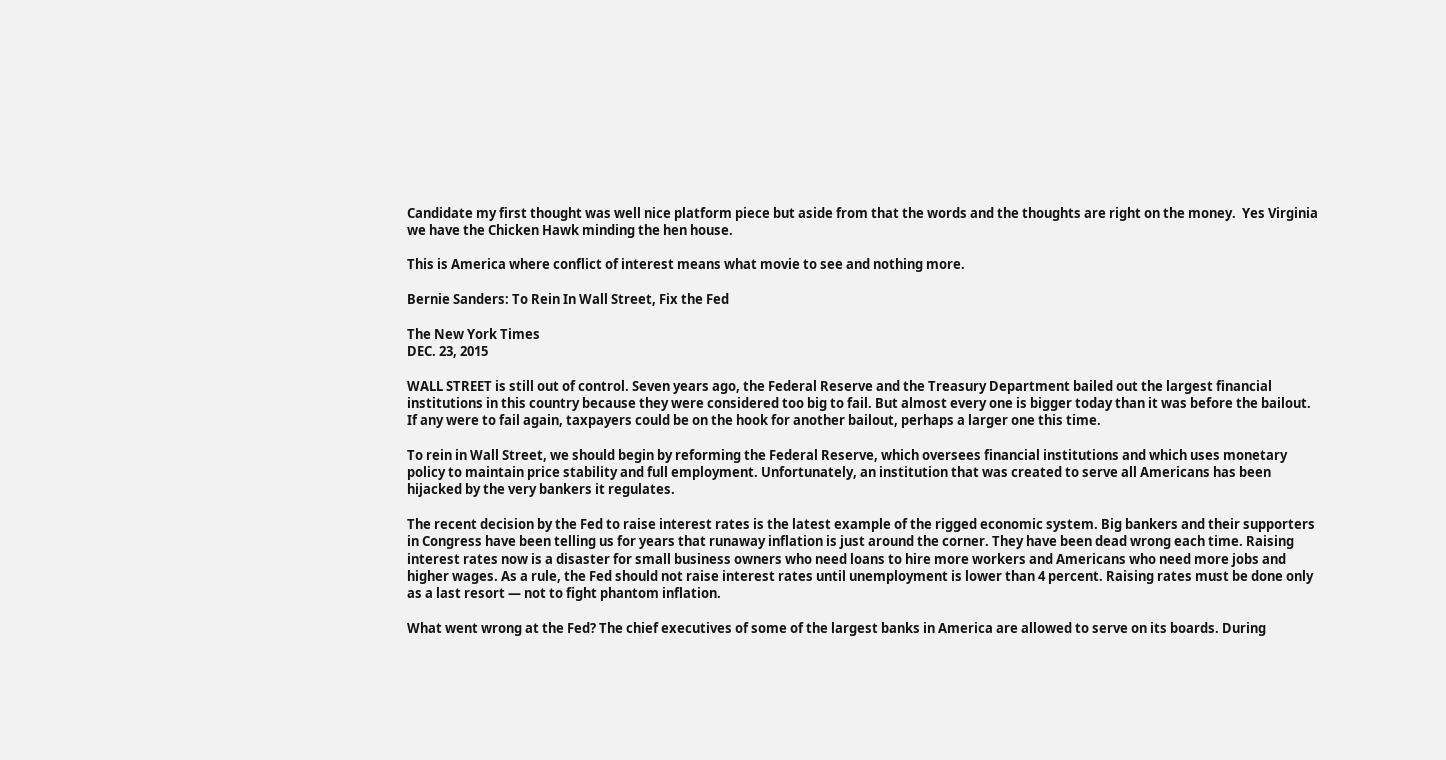Candidate my first thought was well nice platform piece but aside from that the words and the thoughts are right on the money.  Yes Virginia we have the Chicken Hawk minding the hen house.

This is America where conflict of interest means what movie to see and nothing more.

Bernie Sanders: To Rein In Wall Street, Fix the Fed

The New York Times
DEC. 23, 2015

WALL STREET is still out of control. Seven years ago, the Federal Reserve and the Treasury Department bailed out the largest financial institutions in this country because they were considered too big to fail. But almost every one is bigger today than it was before the bailout. If any were to fail again, taxpayers could be on the hook for another bailout, perhaps a larger one this time.

To rein in Wall Street, we should begin by reforming the Federal Reserve, which oversees financial institutions and which uses monetary policy to maintain price stability and full employment. Unfortunately, an institution that was created to serve all Americans has been hijacked by the very bankers it regulates.

The recent decision by the Fed to raise interest rates is the latest example of the rigged economic system. Big bankers and their supporters in Congress have been telling us for years that runaway inflation is just around the corner. They have been dead wrong each time. Raising interest rates now is a disaster for small business owners who need loans to hire more workers and Americans who need more jobs and higher wages. As a rule, the Fed should not raise interest rates until unemployment is lower than 4 percent. Raising rates must be done only as a last resort — not to fight phantom inflation.

What went wrong at the Fed? The chief executives of some of the largest banks in America are allowed to serve on its boards. During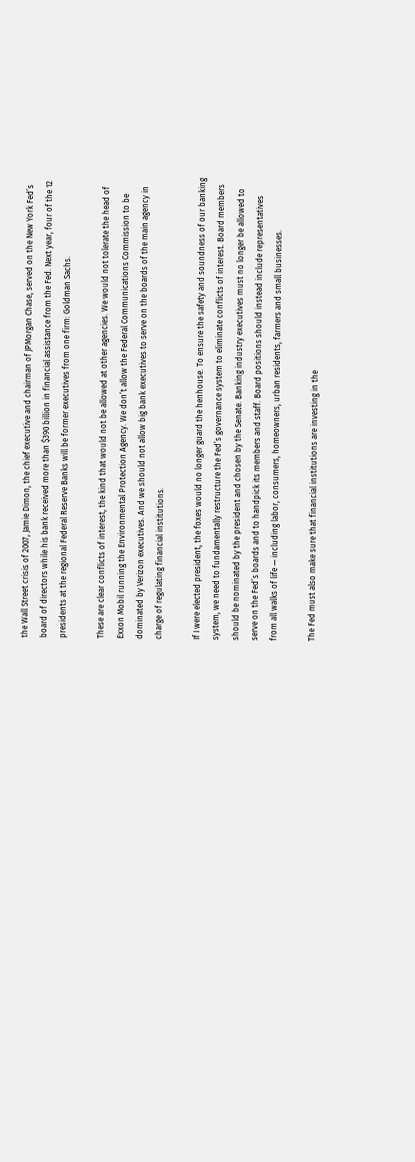the Wall Street crisis of 2007, Jamie Dimon, the chief executive and chairman of JPMorgan Chase, served on the New York Fed’s board of directors while his bank received more than $390 billion in financial assistance from the Fed. Next year, four of the 12 presidents at the regional Federal Reserve Banks will be former executives from one firm: Goldman Sachs.

These are clear conflicts of interest, the kind that would not be allowed at other agencies. We would not tolerate the head of Exxon Mobil running the Environmental Protection Agency. We don’t allow the Federal Communications Commission to be dominated by Verizon executives. And we should not allow big bank executives to serve on the boards of the main agency in charge of regulating financial institutions.

If I were elected president, the foxes would no longer guard the henhouse. To ensure the safety and soundness of our banking system, we need to fundamentally restructure the Fed’s governance system to eliminate conflicts of interest. Board members should be nominated by the president and chosen by the Senate. Banking industry executives must no longer be allowed to serve on the Fed’s boards and to handpick its members and staff. Board positions should instead include representatives from all walks of life — including labor, consumers, homeowners, urban residents, farmers and small businesses.

The Fed must also make sure that financial institutions are investing in the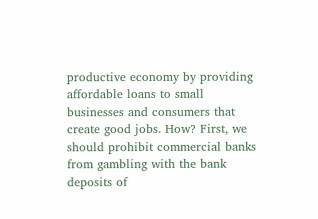productive economy by providing affordable loans to small businesses and consumers that create good jobs. How? First, we should prohibit commercial banks from gambling with the bank deposits of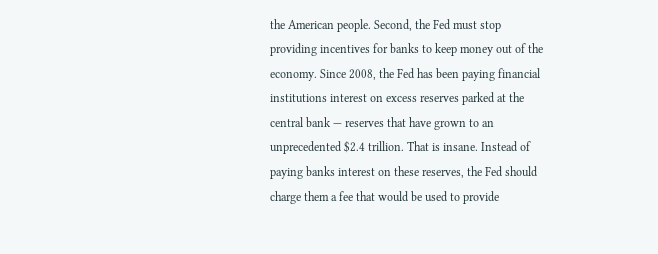the American people. Second, the Fed must stop providing incentives for banks to keep money out of the economy. Since 2008, the Fed has been paying financial institutions interest on excess reserves parked at the central bank — reserves that have grown to an unprecedented $2.4 trillion. That is insane. Instead of paying banks interest on these reserves, the Fed should charge them a fee that would be used to provide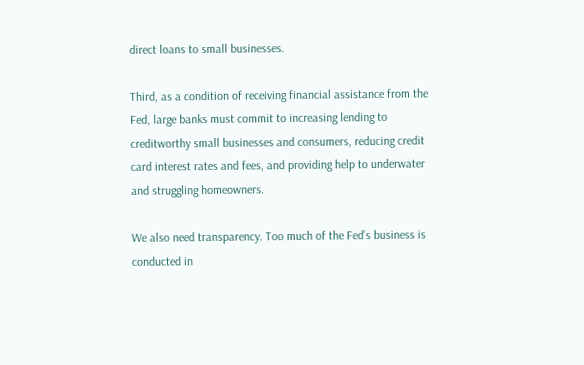direct loans to small businesses.

Third, as a condition of receiving financial assistance from the Fed, large banks must commit to increasing lending to creditworthy small businesses and consumers, reducing credit card interest rates and fees, and providing help to underwater and struggling homeowners.

We also need transparency. Too much of the Fed’s business is conducted in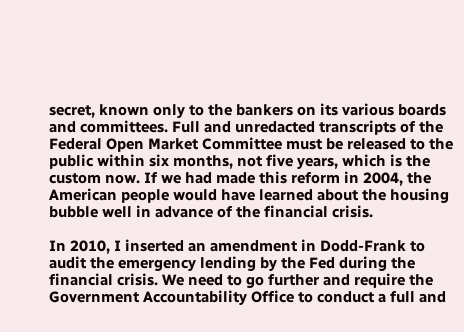secret, known only to the bankers on its various boards and committees. Full and unredacted transcripts of the Federal Open Market Committee must be released to the public within six months, not five years, which is the custom now. If we had made this reform in 2004, the American people would have learned about the housing bubble well in advance of the financial crisis.

In 2010, I inserted an amendment in Dodd-Frank to audit the emergency lending by the Fed during the financial crisis. We need to go further and require the Government Accountability Office to conduct a full and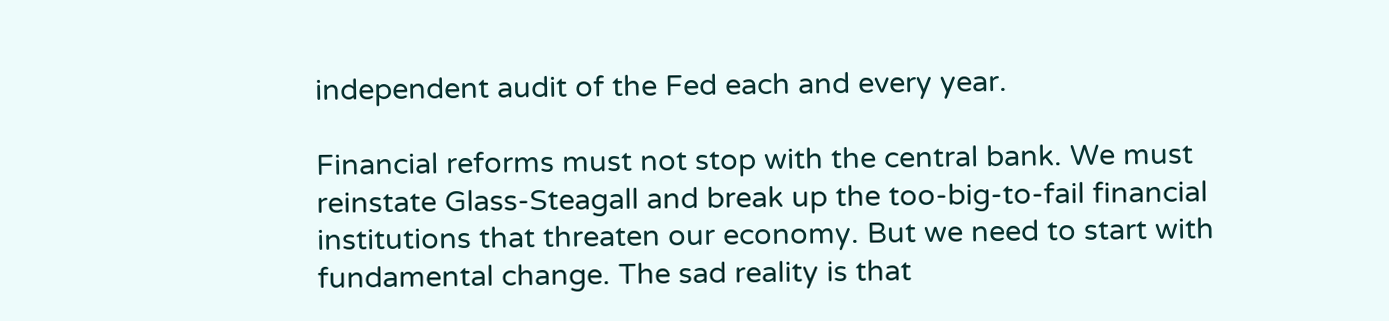independent audit of the Fed each and every year.

Financial reforms must not stop with the central bank. We must reinstate Glass-Steagall and break up the too-big-to-fail financial institutions that threaten our economy. But we need to start with fundamental change. The sad reality is that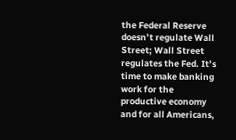the Federal Reserve doesn’t regulate Wall Street; Wall Street regulates the Fed. It’s time to make banking work for the productive economy and for all Americans,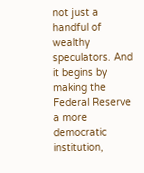not just a handful of wealthy speculators. And it begins by making the Federal Reserve a more democratic institution,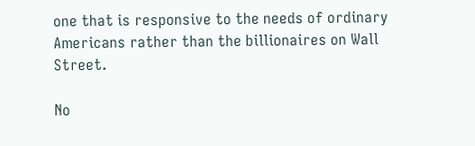one that is responsive to the needs of ordinary Americans rather than the billionaires on Wall Street.

No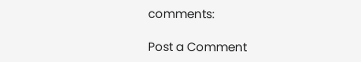comments:

Post a Comment